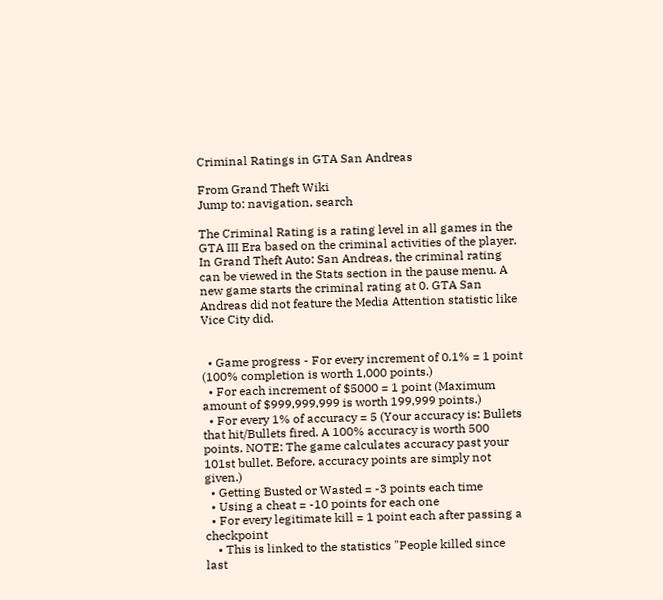Criminal Ratings in GTA San Andreas

From Grand Theft Wiki
Jump to: navigation, search

The Criminal Rating is a rating level in all games in the GTA III Era based on the criminal activities of the player. In Grand Theft Auto: San Andreas, the criminal rating can be viewed in the Stats section in the pause menu. A new game starts the criminal rating at 0. GTA San Andreas did not feature the Media Attention statistic like Vice City did.


  • Game progress - For every increment of 0.1% = 1 point (100% completion is worth 1,000 points.)
  • For each increment of $5000 = 1 point (Maximum amount of $999,999,999 is worth 199,999 points.)
  • For every 1% of accuracy = 5 (Your accuracy is: Bullets that hit/Bullets fired. A 100% accuracy is worth 500 points. NOTE: The game calculates accuracy past your 101st bullet. Before, accuracy points are simply not given.)
  • Getting Busted or Wasted = -3 points each time
  • Using a cheat = -10 points for each one
  • For every legitimate kill = 1 point each after passing a checkpoint
    • This is linked to the statistics "People killed since last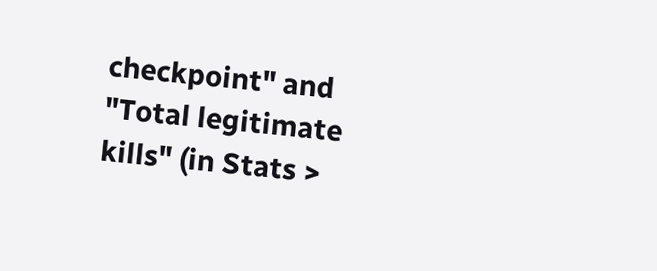checkpoint" and "Total legitimate kills" (in Stats >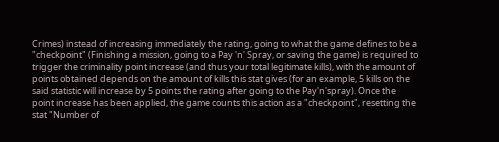Crimes) instead of increasing immediately the rating, going to what the game defines to be a "checkpoint" (Finishing a mission, going to a Pay 'n' Spray, or saving the game) is required to trigger the criminality point increase (and thus your total legitimate kills), with the amount of points obtained depends on the amount of kills this stat gives (for an example, 5 kills on the said statistic will increase by 5 points the rating after going to the Pay'n'spray). Once the point increase has been applied, the game counts this action as a "checkpoint", resetting the stat "Number of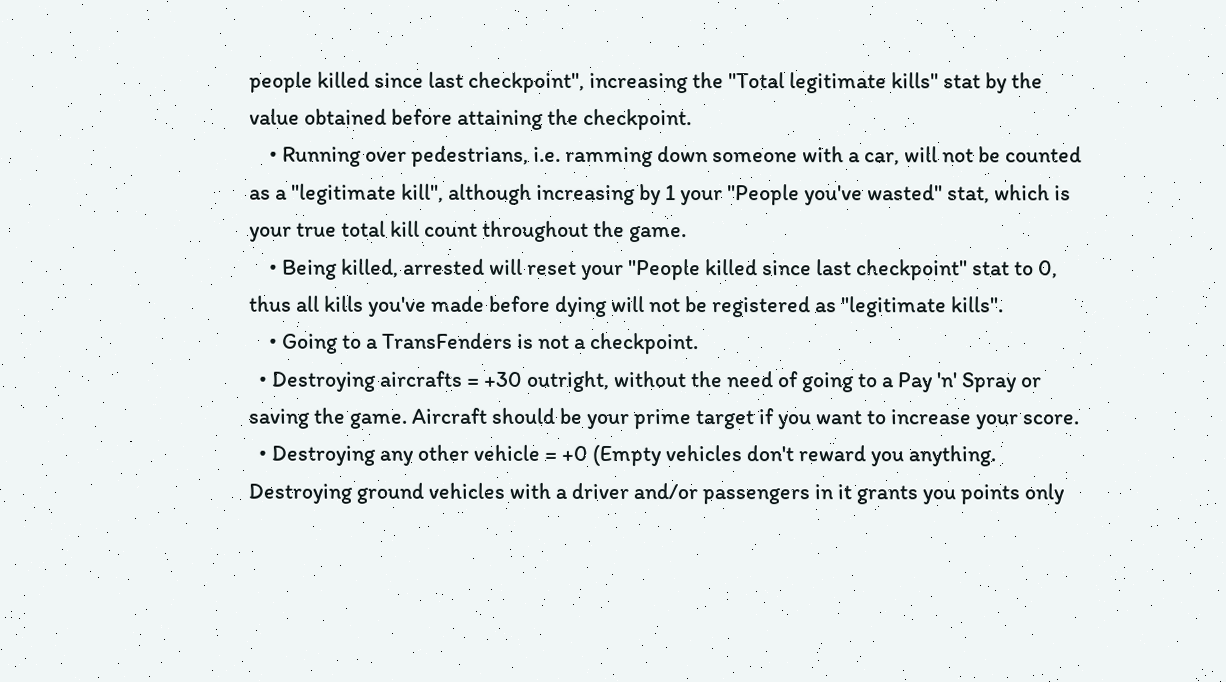people killed since last checkpoint", increasing the "Total legitimate kills" stat by the value obtained before attaining the checkpoint.
    • Running over pedestrians, i.e. ramming down someone with a car, will not be counted as a "legitimate kill", although increasing by 1 your "People you've wasted" stat, which is your true total kill count throughout the game.
    • Being killed, arrested will reset your "People killed since last checkpoint" stat to 0, thus all kills you've made before dying will not be registered as "legitimate kills".
    • Going to a TransFenders is not a checkpoint.
  • Destroying aircrafts = +30 outright, without the need of going to a Pay 'n' Spray or saving the game. Aircraft should be your prime target if you want to increase your score.
  • Destroying any other vehicle = +0 (Empty vehicles don't reward you anything. Destroying ground vehicles with a driver and/or passengers in it grants you points only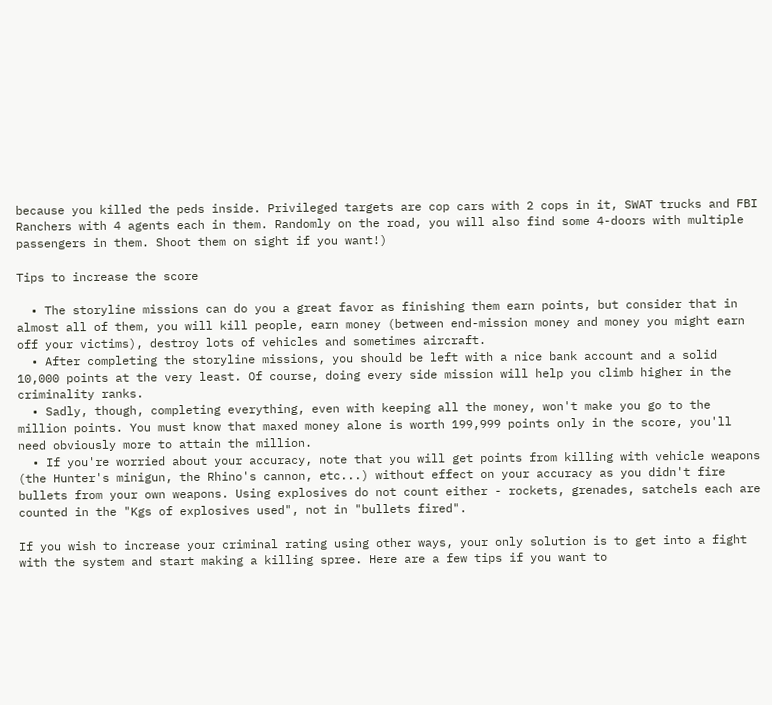because you killed the peds inside. Privileged targets are cop cars with 2 cops in it, SWAT trucks and FBI Ranchers with 4 agents each in them. Randomly on the road, you will also find some 4-doors with multiple passengers in them. Shoot them on sight if you want!)

Tips to increase the score

  • The storyline missions can do you a great favor as finishing them earn points, but consider that in almost all of them, you will kill people, earn money (between end-mission money and money you might earn off your victims), destroy lots of vehicles and sometimes aircraft.
  • After completing the storyline missions, you should be left with a nice bank account and a solid 10,000 points at the very least. Of course, doing every side mission will help you climb higher in the criminality ranks.
  • Sadly, though, completing everything, even with keeping all the money, won't make you go to the million points. You must know that maxed money alone is worth 199,999 points only in the score, you'll need obviously more to attain the million.
  • If you're worried about your accuracy, note that you will get points from killing with vehicle weapons (the Hunter's minigun, the Rhino's cannon, etc...) without effect on your accuracy as you didn't fire bullets from your own weapons. Using explosives do not count either - rockets, grenades, satchels each are counted in the "Kgs of explosives used", not in "bullets fired".

If you wish to increase your criminal rating using other ways, your only solution is to get into a fight with the system and start making a killing spree. Here are a few tips if you want to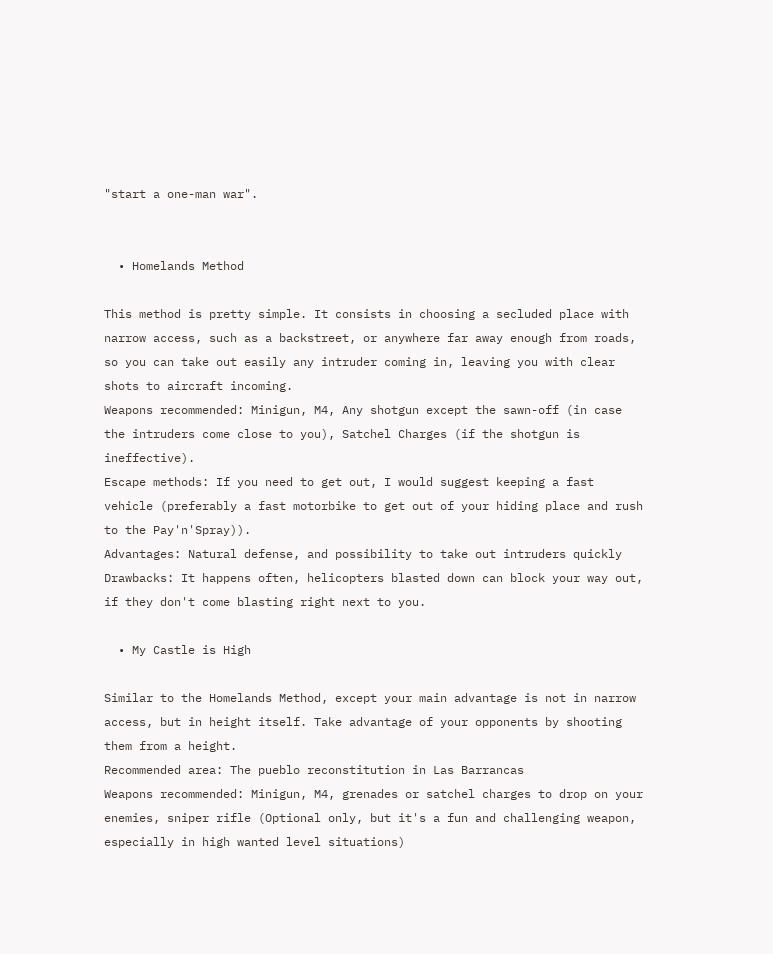"start a one-man war".


  • Homelands Method

This method is pretty simple. It consists in choosing a secluded place with narrow access, such as a backstreet, or anywhere far away enough from roads, so you can take out easily any intruder coming in, leaving you with clear shots to aircraft incoming.
Weapons recommended: Minigun, M4, Any shotgun except the sawn-off (in case the intruders come close to you), Satchel Charges (if the shotgun is ineffective).
Escape methods: If you need to get out, I would suggest keeping a fast vehicle (preferably a fast motorbike to get out of your hiding place and rush to the Pay'n'Spray)).
Advantages: Natural defense, and possibility to take out intruders quickly
Drawbacks: It happens often, helicopters blasted down can block your way out, if they don't come blasting right next to you.

  • My Castle is High

Similar to the Homelands Method, except your main advantage is not in narrow access, but in height itself. Take advantage of your opponents by shooting them from a height.
Recommended area: The pueblo reconstitution in Las Barrancas
Weapons recommended: Minigun, M4, grenades or satchel charges to drop on your enemies, sniper rifle (Optional only, but it's a fun and challenging weapon, especially in high wanted level situations)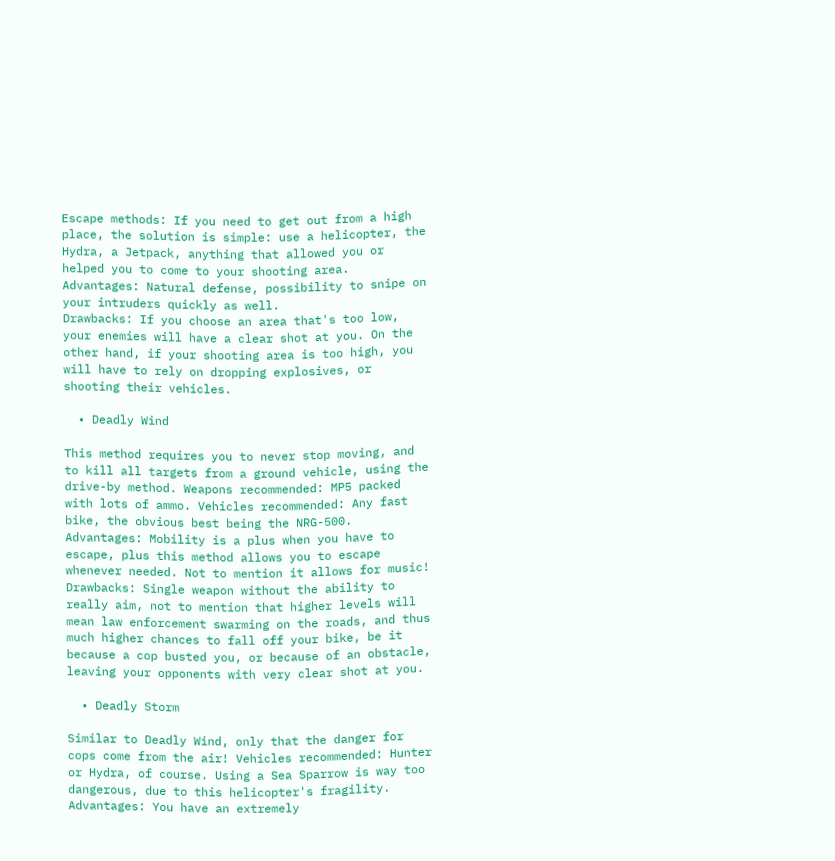Escape methods: If you need to get out from a high place, the solution is simple: use a helicopter, the Hydra, a Jetpack, anything that allowed you or helped you to come to your shooting area.
Advantages: Natural defense, possibility to snipe on your intruders quickly as well.
Drawbacks: If you choose an area that's too low, your enemies will have a clear shot at you. On the other hand, if your shooting area is too high, you will have to rely on dropping explosives, or shooting their vehicles.

  • Deadly Wind

This method requires you to never stop moving, and to kill all targets from a ground vehicle, using the drive-by method. Weapons recommended: MP5 packed with lots of ammo. Vehicles recommended: Any fast bike, the obvious best being the NRG-500.
Advantages: Mobility is a plus when you have to escape, plus this method allows you to escape whenever needed. Not to mention it allows for music!
Drawbacks: Single weapon without the ability to really aim, not to mention that higher levels will mean law enforcement swarming on the roads, and thus much higher chances to fall off your bike, be it because a cop busted you, or because of an obstacle, leaving your opponents with very clear shot at you.

  • Deadly Storm

Similar to Deadly Wind, only that the danger for cops come from the air! Vehicles recommended: Hunter or Hydra, of course. Using a Sea Sparrow is way too dangerous, due to this helicopter's fragility.
Advantages: You have an extremely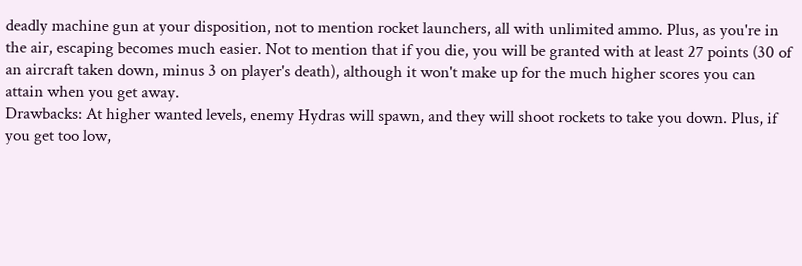deadly machine gun at your disposition, not to mention rocket launchers, all with unlimited ammo. Plus, as you're in the air, escaping becomes much easier. Not to mention that if you die, you will be granted with at least 27 points (30 of an aircraft taken down, minus 3 on player's death), although it won't make up for the much higher scores you can attain when you get away.
Drawbacks: At higher wanted levels, enemy Hydras will spawn, and they will shoot rockets to take you down. Plus, if you get too low,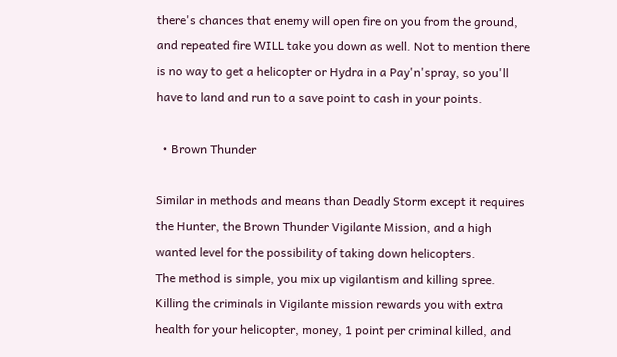there's chances that enemy will open fire on you from the ground, and repeated fire WILL take you down as well. Not to mention there is no way to get a helicopter or Hydra in a Pay'n'spray, so you'll have to land and run to a save point to cash in your points.

  • Brown Thunder

Similar in methods and means than Deadly Storm except it requires the Hunter, the Brown Thunder Vigilante Mission, and a high wanted level for the possibility of taking down helicopters.
The method is simple, you mix up vigilantism and killing spree. Killing the criminals in Vigilante mission rewards you with extra health for your helicopter, money, 1 point per criminal killed, and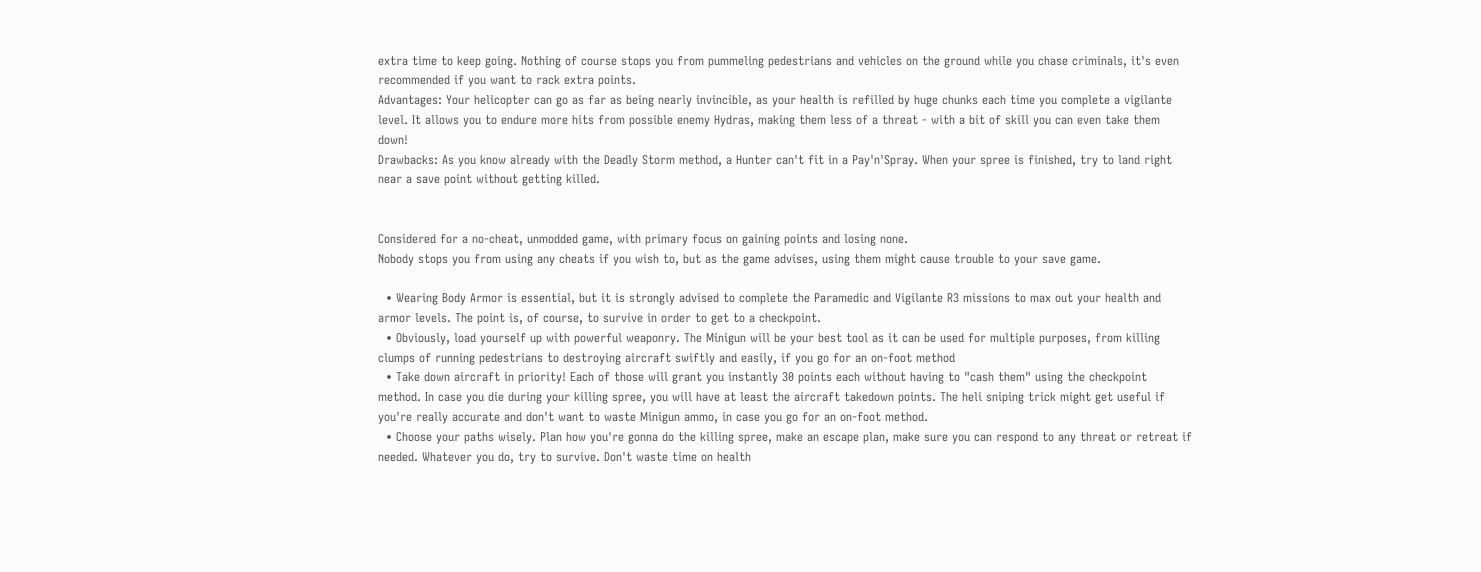extra time to keep going. Nothing of course stops you from pummeling pedestrians and vehicles on the ground while you chase criminals, it's even recommended if you want to rack extra points.
Advantages: Your helicopter can go as far as being nearly invincible, as your health is refilled by huge chunks each time you complete a vigilante level. It allows you to endure more hits from possible enemy Hydras, making them less of a threat - with a bit of skill you can even take them down!
Drawbacks: As you know already with the Deadly Storm method, a Hunter can't fit in a Pay'n'Spray. When your spree is finished, try to land right near a save point without getting killed.


Considered for a no-cheat, unmodded game, with primary focus on gaining points and losing none.
Nobody stops you from using any cheats if you wish to, but as the game advises, using them might cause trouble to your save game.

  • Wearing Body Armor is essential, but it is strongly advised to complete the Paramedic and Vigilante R3 missions to max out your health and armor levels. The point is, of course, to survive in order to get to a checkpoint.
  • Obviously, load yourself up with powerful weaponry. The Minigun will be your best tool as it can be used for multiple purposes, from killing clumps of running pedestrians to destroying aircraft swiftly and easily, if you go for an on-foot method
  • Take down aircraft in priority! Each of those will grant you instantly 30 points each without having to "cash them" using the checkpoint method. In case you die during your killing spree, you will have at least the aircraft takedown points. The heli sniping trick might get useful if you're really accurate and don't want to waste Minigun ammo, in case you go for an on-foot method.
  • Choose your paths wisely. Plan how you're gonna do the killing spree, make an escape plan, make sure you can respond to any threat or retreat if needed. Whatever you do, try to survive. Don't waste time on health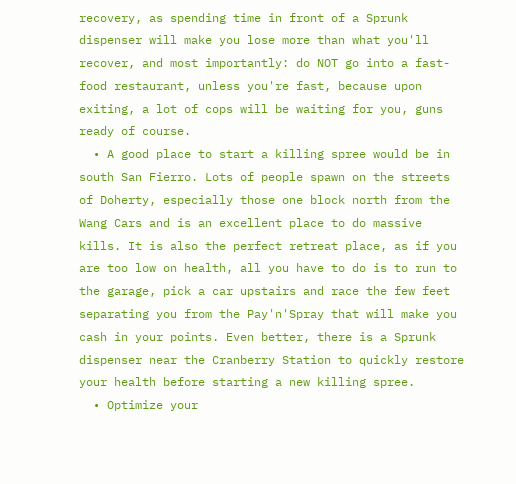recovery, as spending time in front of a Sprunk dispenser will make you lose more than what you'll recover, and most importantly: do NOT go into a fast-food restaurant, unless you're fast, because upon exiting, a lot of cops will be waiting for you, guns ready of course.
  • A good place to start a killing spree would be in south San Fierro. Lots of people spawn on the streets of Doherty, especially those one block north from the Wang Cars and is an excellent place to do massive kills. It is also the perfect retreat place, as if you are too low on health, all you have to do is to run to the garage, pick a car upstairs and race the few feet separating you from the Pay'n'Spray that will make you cash in your points. Even better, there is a Sprunk dispenser near the Cranberry Station to quickly restore your health before starting a new killing spree.
  • Optimize your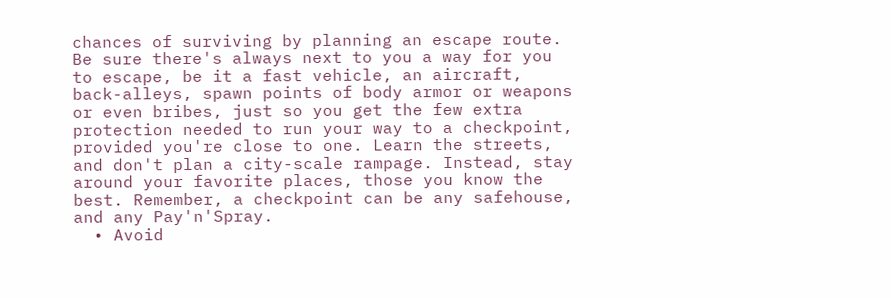chances of surviving by planning an escape route. Be sure there's always next to you a way for you to escape, be it a fast vehicle, an aircraft, back-alleys, spawn points of body armor or weapons or even bribes, just so you get the few extra protection needed to run your way to a checkpoint, provided you're close to one. Learn the streets, and don't plan a city-scale rampage. Instead, stay around your favorite places, those you know the best. Remember, a checkpoint can be any safehouse, and any Pay'n'Spray.
  • Avoid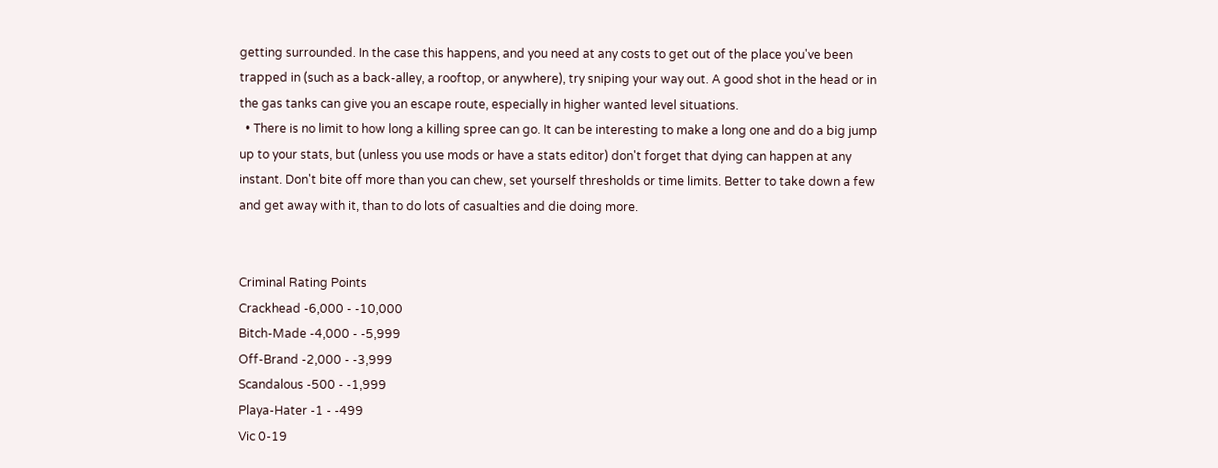getting surrounded. In the case this happens, and you need at any costs to get out of the place you've been trapped in (such as a back-alley, a rooftop, or anywhere), try sniping your way out. A good shot in the head or in the gas tanks can give you an escape route, especially in higher wanted level situations.
  • There is no limit to how long a killing spree can go. It can be interesting to make a long one and do a big jump up to your stats, but (unless you use mods or have a stats editor) don't forget that dying can happen at any instant. Don't bite off more than you can chew, set yourself thresholds or time limits. Better to take down a few and get away with it, than to do lots of casualties and die doing more.


Criminal Rating Points
Crackhead -6,000 - -10,000
Bitch-Made -4,000 - -5,999
Off-Brand -2,000 - -3,999
Scandalous -500 - -1,999
Playa-Hater -1 - -499
Vic 0-19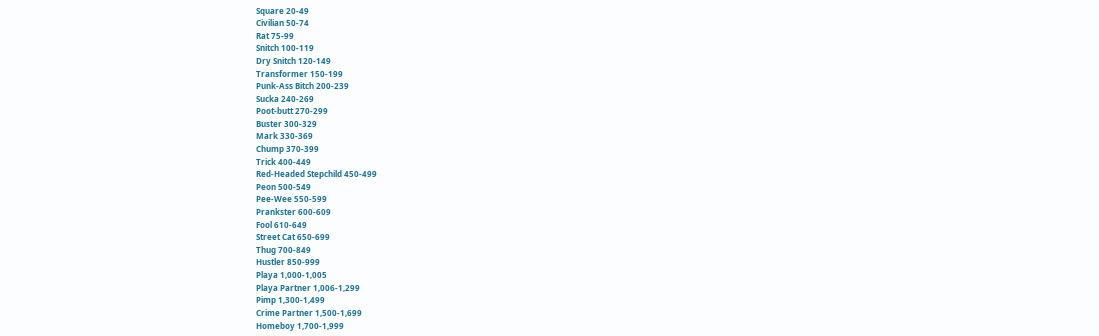Square 20-49
Civilian 50-74
Rat 75-99
Snitch 100-119
Dry Snitch 120-149
Transformer 150-199
Punk-Ass Bitch 200-239
Sucka 240-269
Poot-butt 270-299
Buster 300-329
Mark 330-369
Chump 370-399
Trick 400-449
Red-Headed Stepchild 450-499
Peon 500-549
Pee-Wee 550-599
Prankster 600-609
Fool 610-649
Street Cat 650-699
Thug 700-849
Hustler 850-999
Playa 1,000-1,005
Playa Partner 1,006-1,299
Pimp 1,300-1,499
Crime Partner 1,500-1,699
Homeboy 1,700-1,999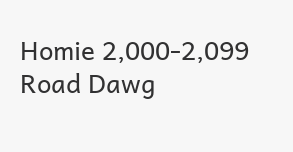Homie 2,000-2,099
Road Dawg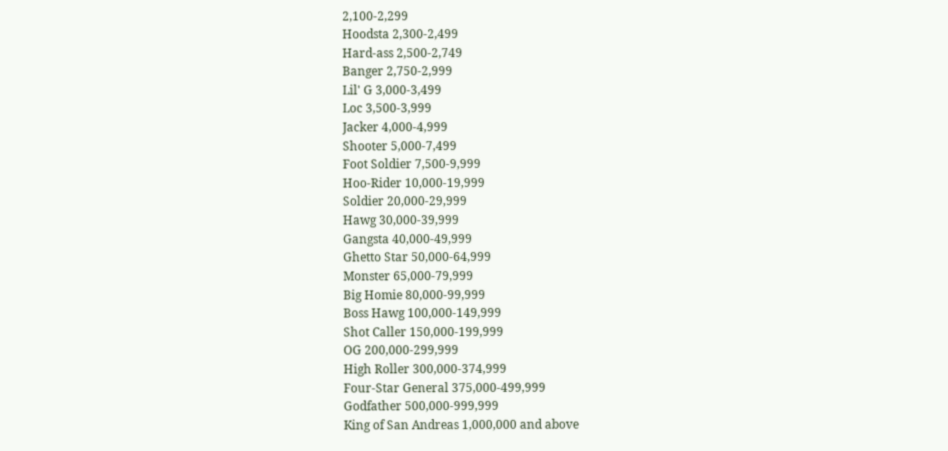2,100-2,299
Hoodsta 2,300-2,499
Hard-ass 2,500-2,749
Banger 2,750-2,999
Lil' G 3,000-3,499
Loc 3,500-3,999
Jacker 4,000-4,999
Shooter 5,000-7,499
Foot Soldier 7,500-9,999
Hoo-Rider 10,000-19,999
Soldier 20,000-29,999
Hawg 30,000-39,999
Gangsta 40,000-49,999
Ghetto Star 50,000-64,999
Monster 65,000-79,999
Big Homie 80,000-99,999
Boss Hawg 100,000-149,999
Shot Caller 150,000-199,999
OG 200,000-299,999
High Roller 300,000-374,999
Four-Star General 375,000-499,999
Godfather 500,000-999,999
King of San Andreas 1,000,000 and above